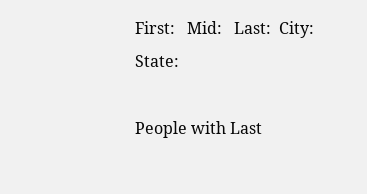First:   Mid:   Last:  City:  State:

People with Last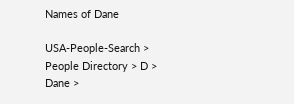Names of Dane

USA-People-Search > People Directory > D > Dane >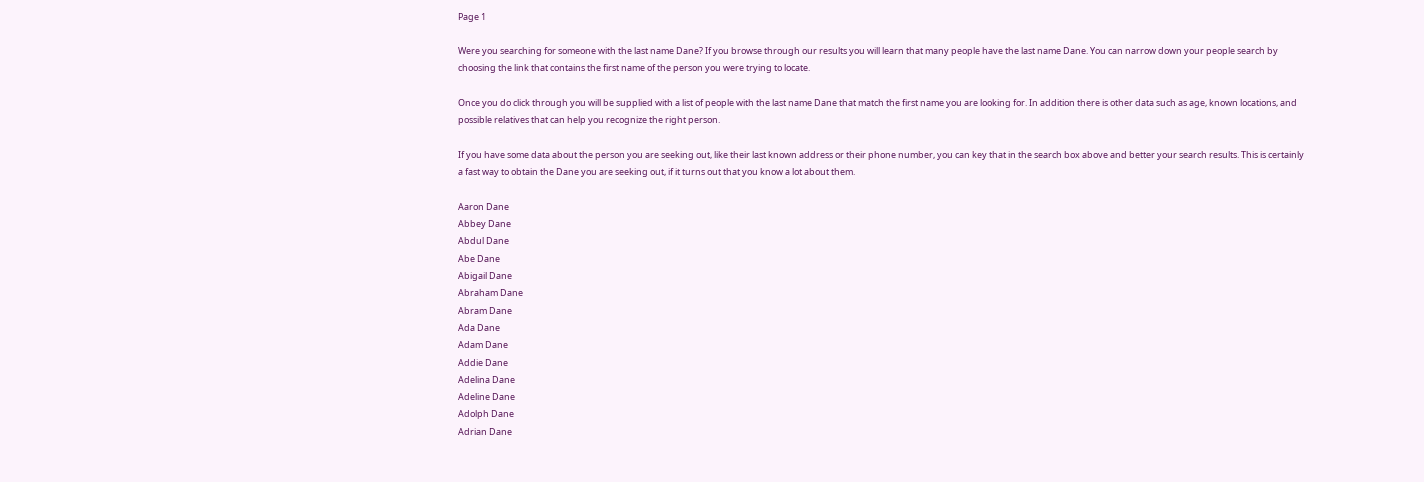Page 1

Were you searching for someone with the last name Dane? If you browse through our results you will learn that many people have the last name Dane. You can narrow down your people search by choosing the link that contains the first name of the person you were trying to locate.

Once you do click through you will be supplied with a list of people with the last name Dane that match the first name you are looking for. In addition there is other data such as age, known locations, and possible relatives that can help you recognize the right person.

If you have some data about the person you are seeking out, like their last known address or their phone number, you can key that in the search box above and better your search results. This is certainly a fast way to obtain the Dane you are seeking out, if it turns out that you know a lot about them.

Aaron Dane
Abbey Dane
Abdul Dane
Abe Dane
Abigail Dane
Abraham Dane
Abram Dane
Ada Dane
Adam Dane
Addie Dane
Adelina Dane
Adeline Dane
Adolph Dane
Adrian Dane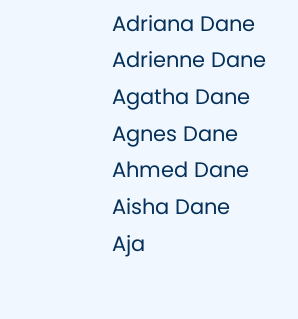Adriana Dane
Adrienne Dane
Agatha Dane
Agnes Dane
Ahmed Dane
Aisha Dane
Aja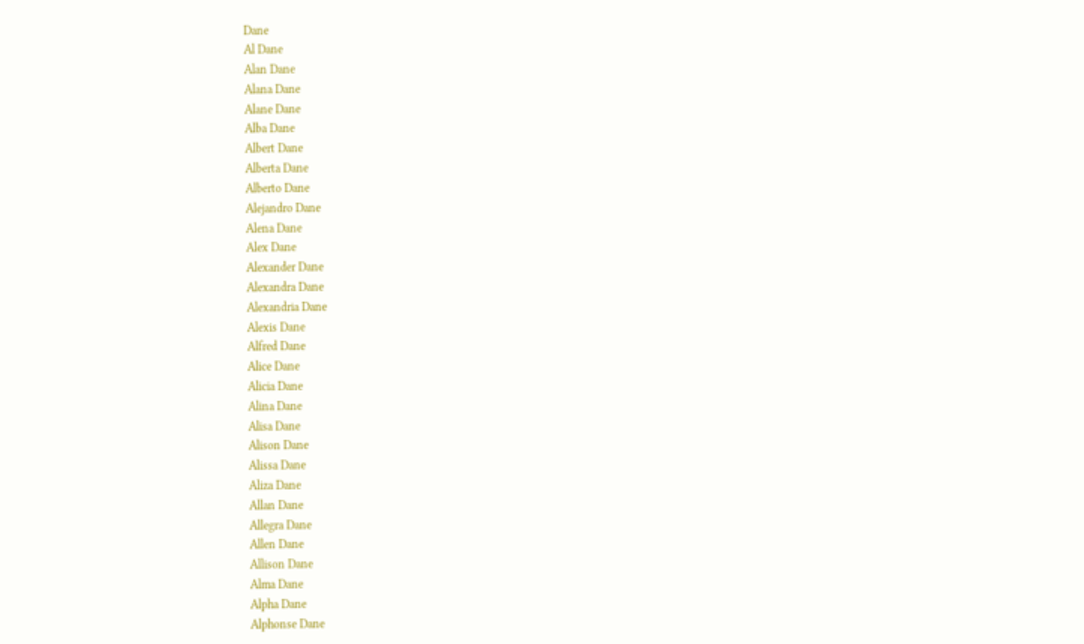Dane
Al Dane
Alan Dane
Alana Dane
Alane Dane
Alba Dane
Albert Dane
Alberta Dane
Alberto Dane
Alejandro Dane
Alena Dane
Alex Dane
Alexander Dane
Alexandra Dane
Alexandria Dane
Alexis Dane
Alfred Dane
Alice Dane
Alicia Dane
Alina Dane
Alisa Dane
Alison Dane
Alissa Dane
Aliza Dane
Allan Dane
Allegra Dane
Allen Dane
Allison Dane
Alma Dane
Alpha Dane
Alphonse Dane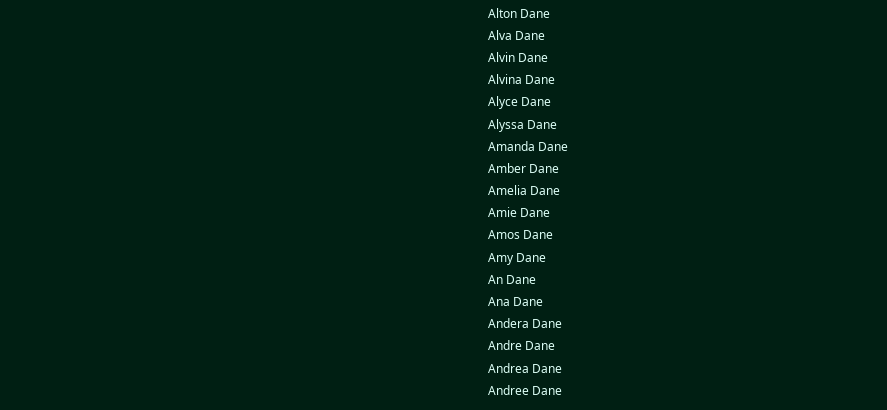Alton Dane
Alva Dane
Alvin Dane
Alvina Dane
Alyce Dane
Alyssa Dane
Amanda Dane
Amber Dane
Amelia Dane
Amie Dane
Amos Dane
Amy Dane
An Dane
Ana Dane
Andera Dane
Andre Dane
Andrea Dane
Andree Dane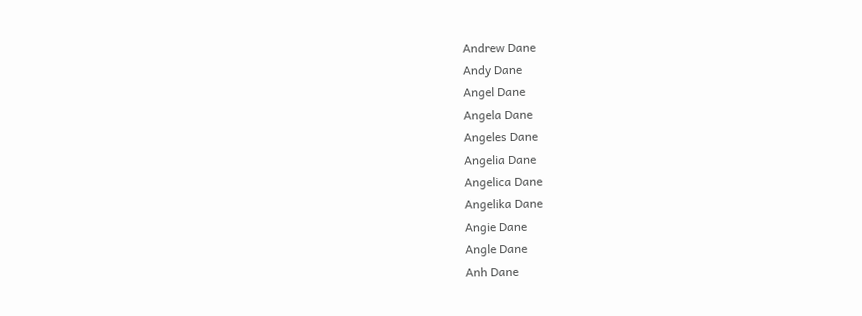Andrew Dane
Andy Dane
Angel Dane
Angela Dane
Angeles Dane
Angelia Dane
Angelica Dane
Angelika Dane
Angie Dane
Angle Dane
Anh Dane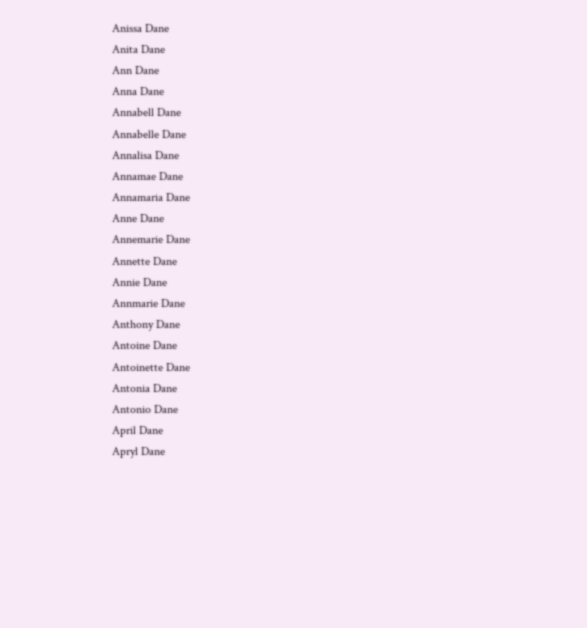Anissa Dane
Anita Dane
Ann Dane
Anna Dane
Annabell Dane
Annabelle Dane
Annalisa Dane
Annamae Dane
Annamaria Dane
Anne Dane
Annemarie Dane
Annette Dane
Annie Dane
Annmarie Dane
Anthony Dane
Antoine Dane
Antoinette Dane
Antonia Dane
Antonio Dane
April Dane
Apryl Dane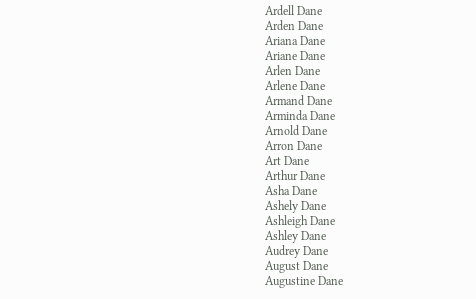Ardell Dane
Arden Dane
Ariana Dane
Ariane Dane
Arlen Dane
Arlene Dane
Armand Dane
Arminda Dane
Arnold Dane
Arron Dane
Art Dane
Arthur Dane
Asha Dane
Ashely Dane
Ashleigh Dane
Ashley Dane
Audrey Dane
August Dane
Augustine Dane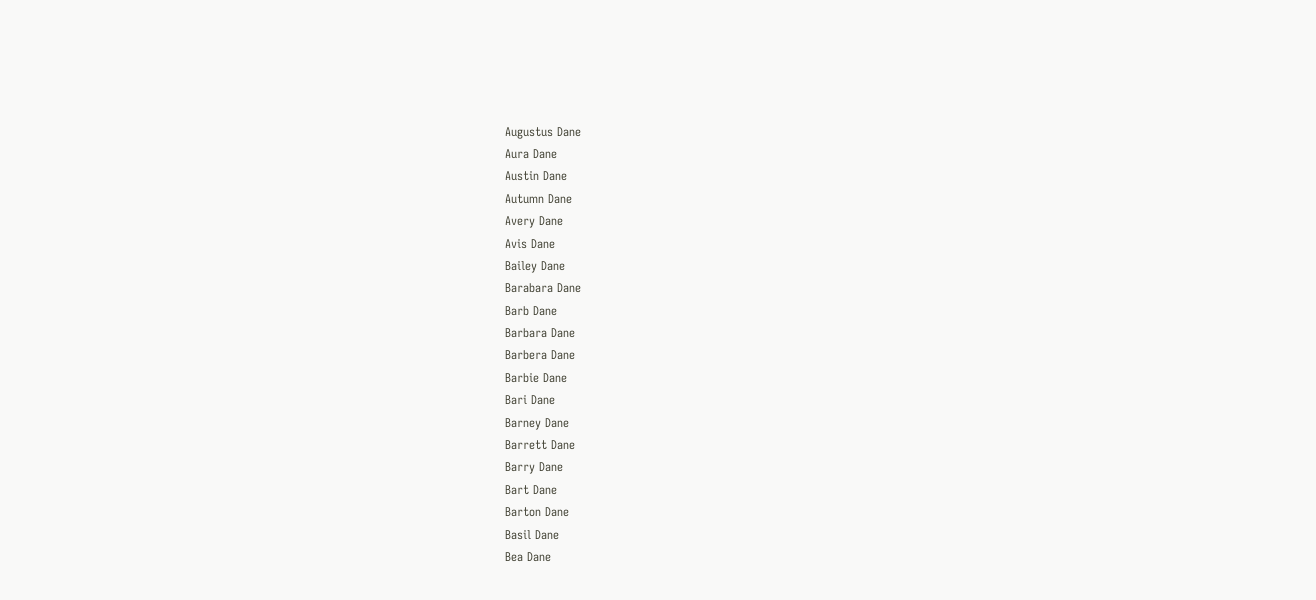Augustus Dane
Aura Dane
Austin Dane
Autumn Dane
Avery Dane
Avis Dane
Bailey Dane
Barabara Dane
Barb Dane
Barbara Dane
Barbera Dane
Barbie Dane
Bari Dane
Barney Dane
Barrett Dane
Barry Dane
Bart Dane
Barton Dane
Basil Dane
Bea Dane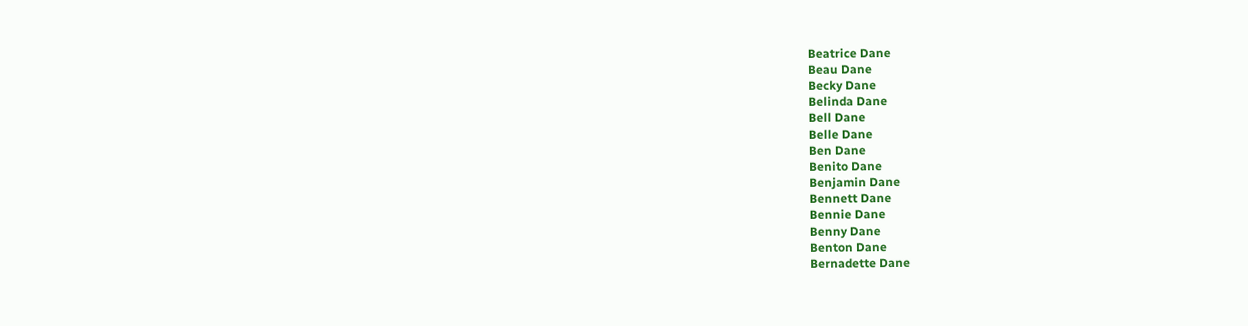Beatrice Dane
Beau Dane
Becky Dane
Belinda Dane
Bell Dane
Belle Dane
Ben Dane
Benito Dane
Benjamin Dane
Bennett Dane
Bennie Dane
Benny Dane
Benton Dane
Bernadette Dane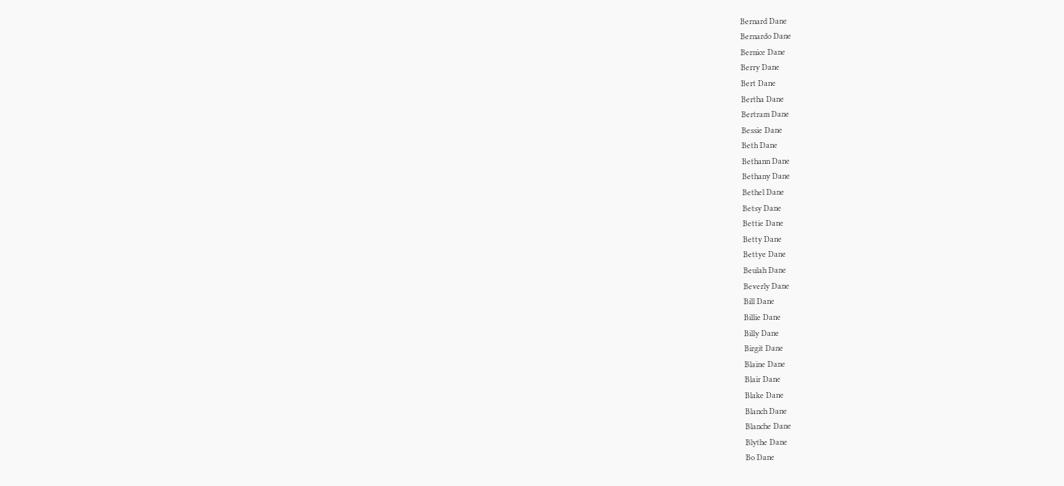Bernard Dane
Bernardo Dane
Bernice Dane
Berry Dane
Bert Dane
Bertha Dane
Bertram Dane
Bessie Dane
Beth Dane
Bethann Dane
Bethany Dane
Bethel Dane
Betsy Dane
Bettie Dane
Betty Dane
Bettye Dane
Beulah Dane
Beverly Dane
Bill Dane
Billie Dane
Billy Dane
Birgit Dane
Blaine Dane
Blair Dane
Blake Dane
Blanch Dane
Blanche Dane
Blythe Dane
Bo Dane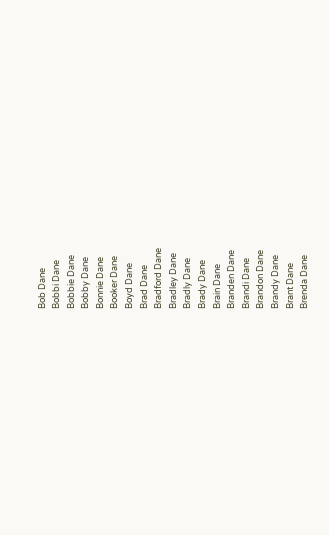Bob Dane
Bobbi Dane
Bobbie Dane
Bobby Dane
Bonnie Dane
Booker Dane
Boyd Dane
Brad Dane
Bradford Dane
Bradley Dane
Bradly Dane
Brady Dane
Brain Dane
Branden Dane
Brandi Dane
Brandon Dane
Brandy Dane
Brant Dane
Brenda Dane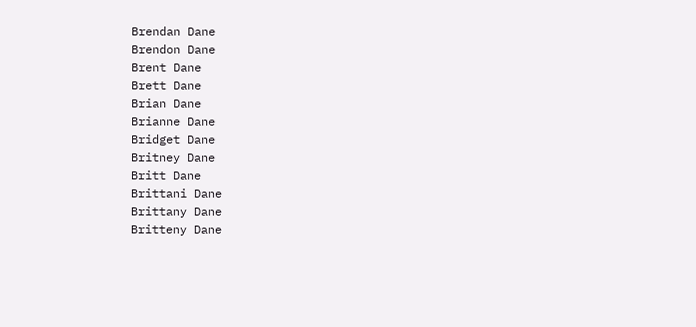Brendan Dane
Brendon Dane
Brent Dane
Brett Dane
Brian Dane
Brianne Dane
Bridget Dane
Britney Dane
Britt Dane
Brittani Dane
Brittany Dane
Britteny Dane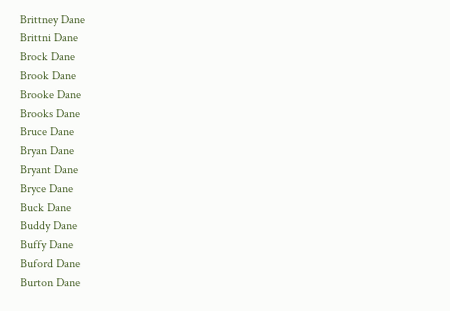Brittney Dane
Brittni Dane
Brock Dane
Brook Dane
Brooke Dane
Brooks Dane
Bruce Dane
Bryan Dane
Bryant Dane
Bryce Dane
Buck Dane
Buddy Dane
Buffy Dane
Buford Dane
Burton Dane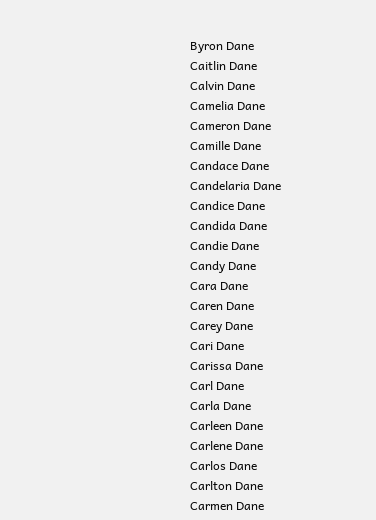Byron Dane
Caitlin Dane
Calvin Dane
Camelia Dane
Cameron Dane
Camille Dane
Candace Dane
Candelaria Dane
Candice Dane
Candida Dane
Candie Dane
Candy Dane
Cara Dane
Caren Dane
Carey Dane
Cari Dane
Carissa Dane
Carl Dane
Carla Dane
Carleen Dane
Carlene Dane
Carlos Dane
Carlton Dane
Carmen Dane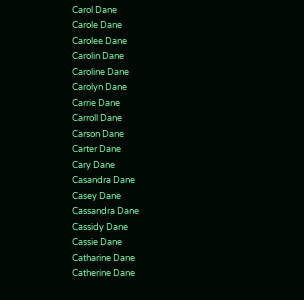Carol Dane
Carole Dane
Carolee Dane
Carolin Dane
Caroline Dane
Carolyn Dane
Carrie Dane
Carroll Dane
Carson Dane
Carter Dane
Cary Dane
Casandra Dane
Casey Dane
Cassandra Dane
Cassidy Dane
Cassie Dane
Catharine Dane
Catherine Dane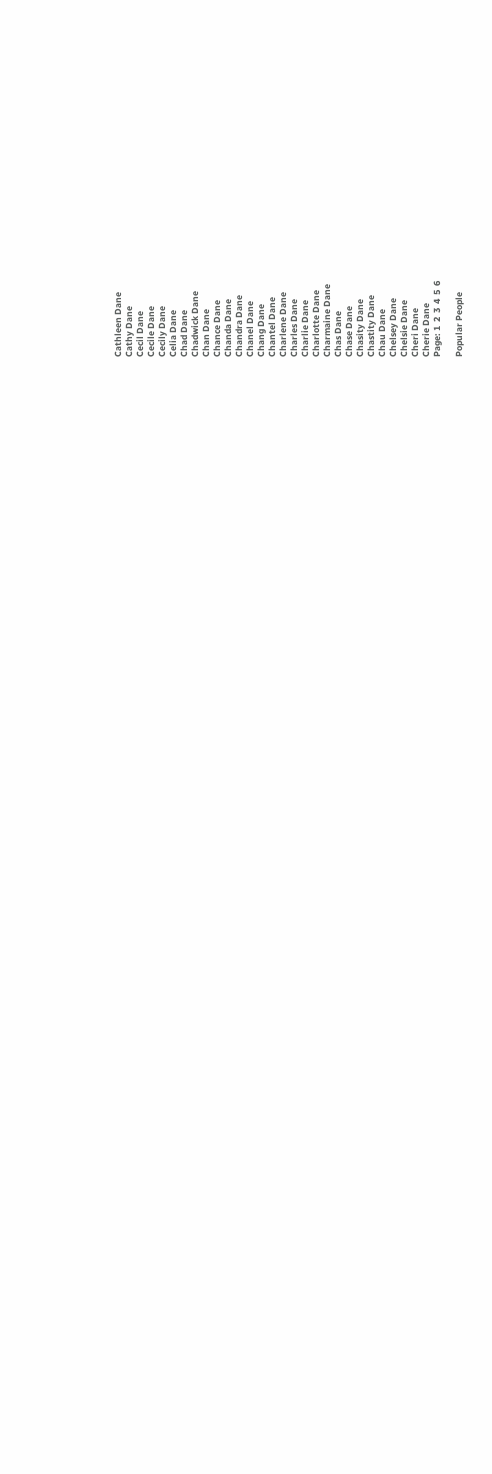Cathleen Dane
Cathy Dane
Cecil Dane
Cecile Dane
Cecily Dane
Celia Dane
Chad Dane
Chadwick Dane
Chan Dane
Chance Dane
Chanda Dane
Chandra Dane
Chanel Dane
Chang Dane
Chantel Dane
Charlene Dane
Charles Dane
Charlie Dane
Charlotte Dane
Charmaine Dane
Chas Dane
Chase Dane
Chasity Dane
Chastity Dane
Chau Dane
Chelsey Dane
Chelsie Dane
Cheri Dane
Cherie Dane
Page: 1  2  3  4  5  6

Popular People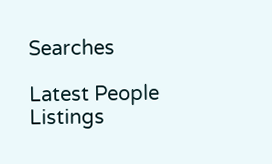Searches

Latest People Listings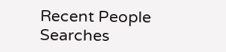Recent People Searches